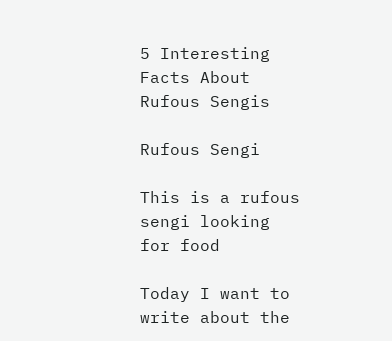5 Interesting Facts About Rufous Sengis

Rufous Sengi

This is a rufous sengi looking for food

Today I want to write about the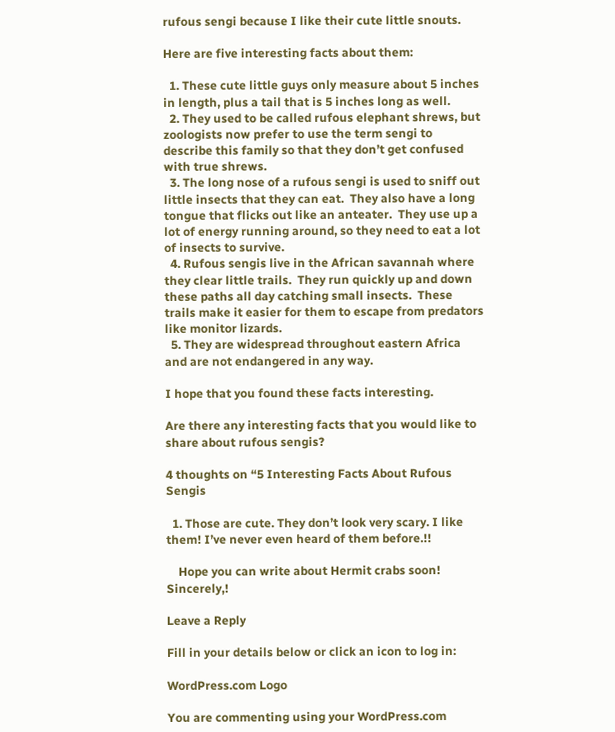rufous sengi because I like their cute little snouts.

Here are five interesting facts about them:

  1. These cute little guys only measure about 5 inches in length, plus a tail that is 5 inches long as well.
  2. They used to be called rufous elephant shrews, but zoologists now prefer to use the term sengi to describe this family so that they don’t get confused with true shrews.
  3. The long nose of a rufous sengi is used to sniff out little insects that they can eat.  They also have a long tongue that flicks out like an anteater.  They use up a lot of energy running around, so they need to eat a lot of insects to survive.
  4. Rufous sengis live in the African savannah where they clear little trails.  They run quickly up and down these paths all day catching small insects.  These trails make it easier for them to escape from predators like monitor lizards.
  5. They are widespread throughout eastern Africa and are not endangered in any way.

I hope that you found these facts interesting.

Are there any interesting facts that you would like to share about rufous sengis?

4 thoughts on “5 Interesting Facts About Rufous Sengis

  1. Those are cute. They don’t look very scary. I like them! I’ve never even heard of them before.!!

    Hope you can write about Hermit crabs soon! Sincerely,!

Leave a Reply

Fill in your details below or click an icon to log in:

WordPress.com Logo

You are commenting using your WordPress.com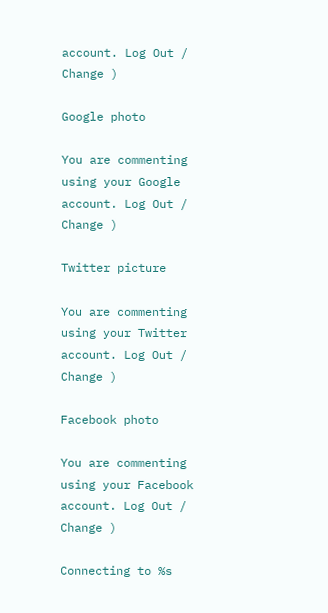account. Log Out /  Change )

Google photo

You are commenting using your Google account. Log Out /  Change )

Twitter picture

You are commenting using your Twitter account. Log Out /  Change )

Facebook photo

You are commenting using your Facebook account. Log Out /  Change )

Connecting to %s